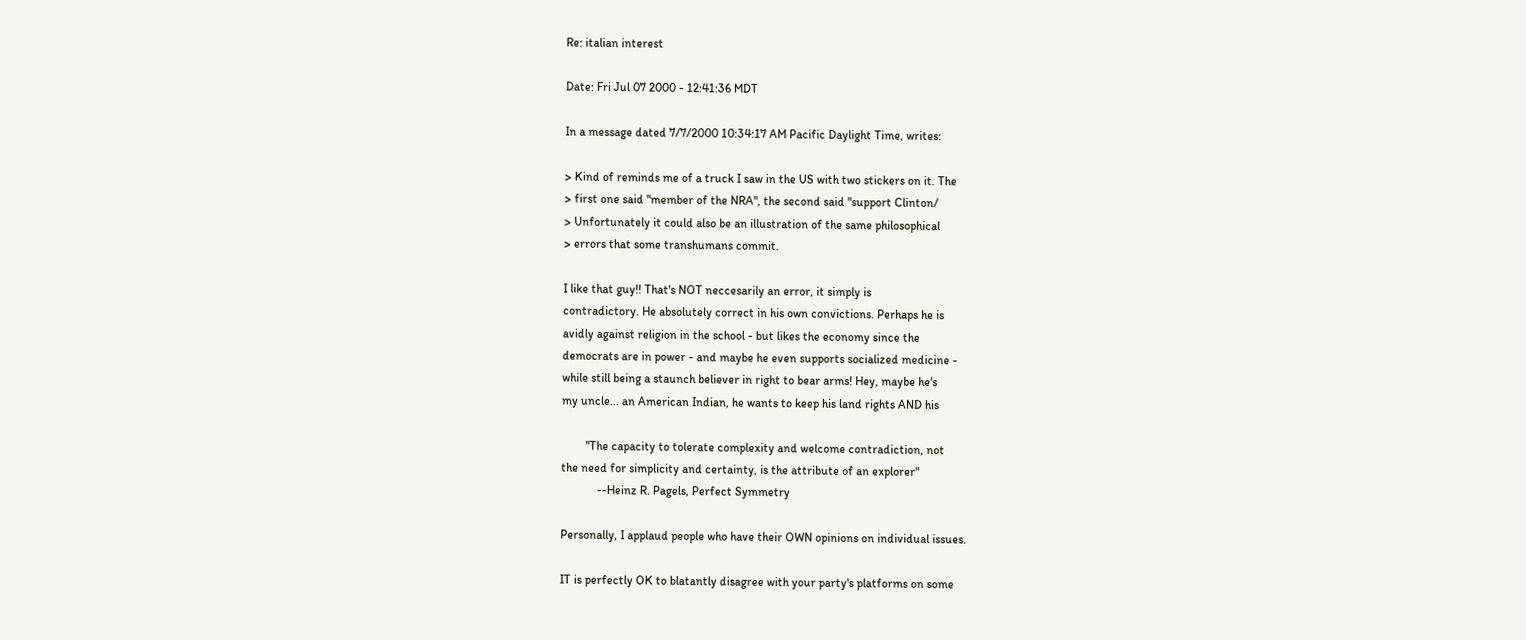Re: italian interest

Date: Fri Jul 07 2000 - 12:41:36 MDT

In a message dated 7/7/2000 10:34:17 AM Pacific Daylight Time, writes:

> Kind of reminds me of a truck I saw in the US with two stickers on it. The
> first one said "member of the NRA", the second said "support Clinton/
> Unfortunately it could also be an illustration of the same philosophical
> errors that some transhumans commit.

I like that guy!! That's NOT neccesarily an error, it simply is
contradictory. He absolutely correct in his own convictions. Perhaps he is
avidly against religion in the school - but likes the economy since the
democrats are in power - and maybe he even supports socialized medicine -
while still being a staunch believer in right to bear arms! Hey, maybe he's
my uncle... an American Indian, he wants to keep his land rights AND his

        "The capacity to tolerate complexity and welcome contradiction, not
the need for simplicity and certainty, is the attribute of an explorer"
            --Heinz R. Pagels, Perfect Symmetry

Personally, I applaud people who have their OWN opinions on individual issues.

IT is perfectly OK to blatantly disagree with your party's platforms on some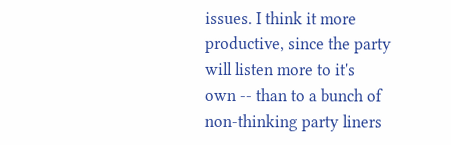issues. I think it more productive, since the party will listen more to it's
own -- than to a bunch of non-thinking party liners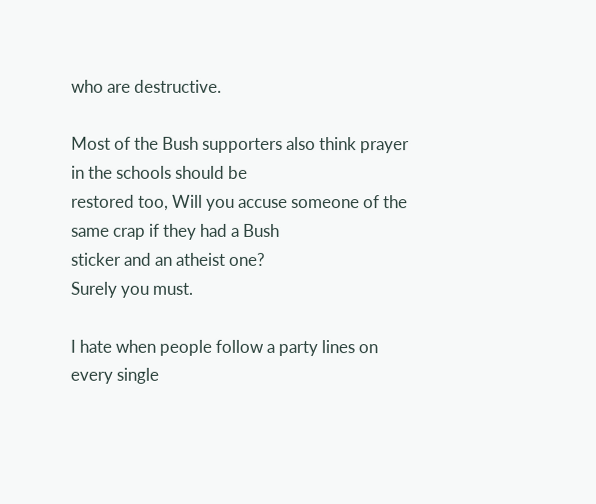who are destructive.

Most of the Bush supporters also think prayer in the schools should be
restored too, Will you accuse someone of the same crap if they had a Bush
sticker and an atheist one?
Surely you must.

I hate when people follow a party lines on every single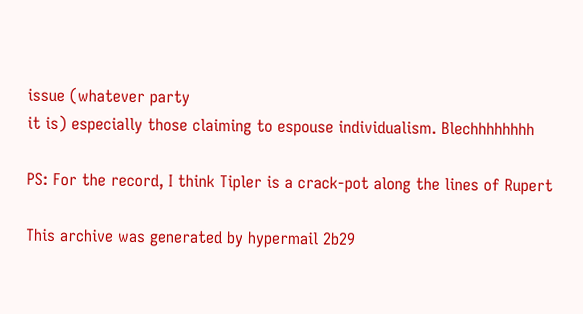issue (whatever party
it is) especially those claiming to espouse individualism. Blechhhhhhhh

PS: For the record, I think Tipler is a crack-pot along the lines of Rupert

This archive was generated by hypermail 2b29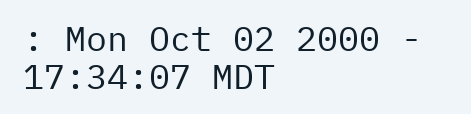: Mon Oct 02 2000 - 17:34:07 MDT